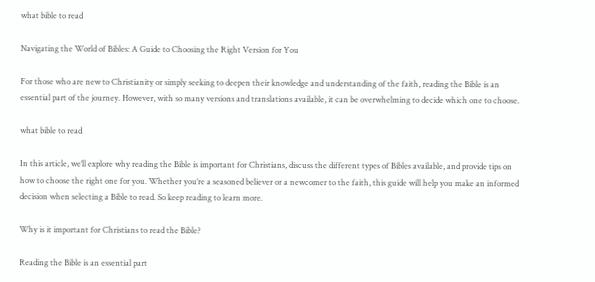what bible to read

Navigating the World of Bibles: A Guide to Choosing the Right Version for You

For those who are new to Christianity or simply seeking to deepen their knowledge and understanding of the faith, reading the Bible is an essential part of the journey. However, with so many versions and translations available, it can be overwhelming to decide which one to choose.

what bible to read

In this article, we’ll explore why reading the Bible is important for Christians, discuss the different types of Bibles available, and provide tips on how to choose the right one for you. Whether you’re a seasoned believer or a newcomer to the faith, this guide will help you make an informed decision when selecting a Bible to read. So keep reading to learn more.

Why is it important for Christians to read the Bible?

Reading the Bible is an essential part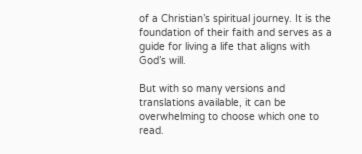of a Christian’s spiritual journey. It is the foundation of their faith and serves as a guide for living a life that aligns with God’s will.

But with so many versions and translations available, it can be overwhelming to choose which one to read.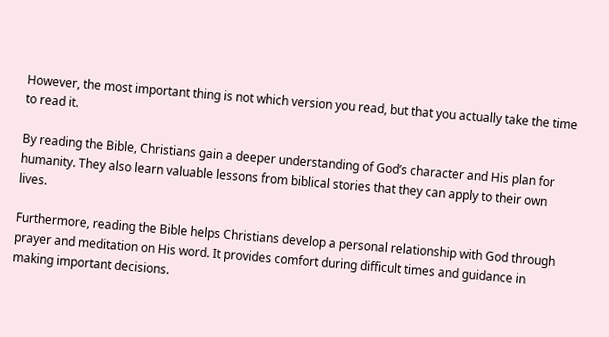However, the most important thing is not which version you read, but that you actually take the time to read it.

By reading the Bible, Christians gain a deeper understanding of God’s character and His plan for humanity. They also learn valuable lessons from biblical stories that they can apply to their own lives.

Furthermore, reading the Bible helps Christians develop a personal relationship with God through prayer and meditation on His word. It provides comfort during difficult times and guidance in making important decisions.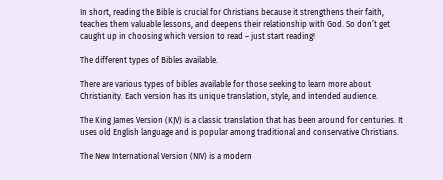In short, reading the Bible is crucial for Christians because it strengthens their faith, teaches them valuable lessons, and deepens their relationship with God. So don’t get caught up in choosing which version to read – just start reading!

The different types of Bibles available.

There are various types of bibles available for those seeking to learn more about Christianity. Each version has its unique translation, style, and intended audience.

The King James Version (KJV) is a classic translation that has been around for centuries. It uses old English language and is popular among traditional and conservative Christians.

The New International Version (NIV) is a modern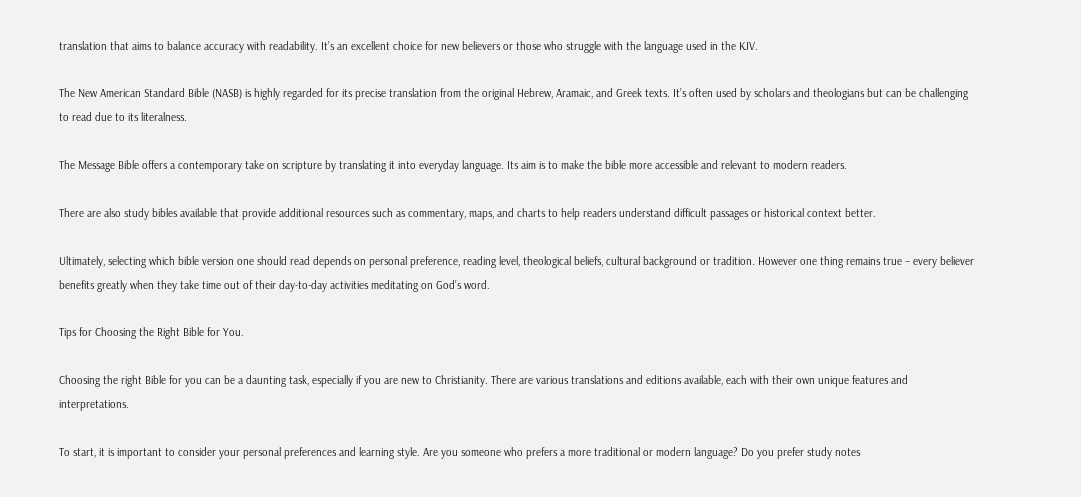translation that aims to balance accuracy with readability. It’s an excellent choice for new believers or those who struggle with the language used in the KJV.

The New American Standard Bible (NASB) is highly regarded for its precise translation from the original Hebrew, Aramaic, and Greek texts. It’s often used by scholars and theologians but can be challenging to read due to its literalness.

The Message Bible offers a contemporary take on scripture by translating it into everyday language. Its aim is to make the bible more accessible and relevant to modern readers.

There are also study bibles available that provide additional resources such as commentary, maps, and charts to help readers understand difficult passages or historical context better.

Ultimately, selecting which bible version one should read depends on personal preference, reading level, theological beliefs, cultural background or tradition. However one thing remains true – every believer benefits greatly when they take time out of their day-to-day activities meditating on God’s word.

Tips for Choosing the Right Bible for You.

Choosing the right Bible for you can be a daunting task, especially if you are new to Christianity. There are various translations and editions available, each with their own unique features and interpretations.

To start, it is important to consider your personal preferences and learning style. Are you someone who prefers a more traditional or modern language? Do you prefer study notes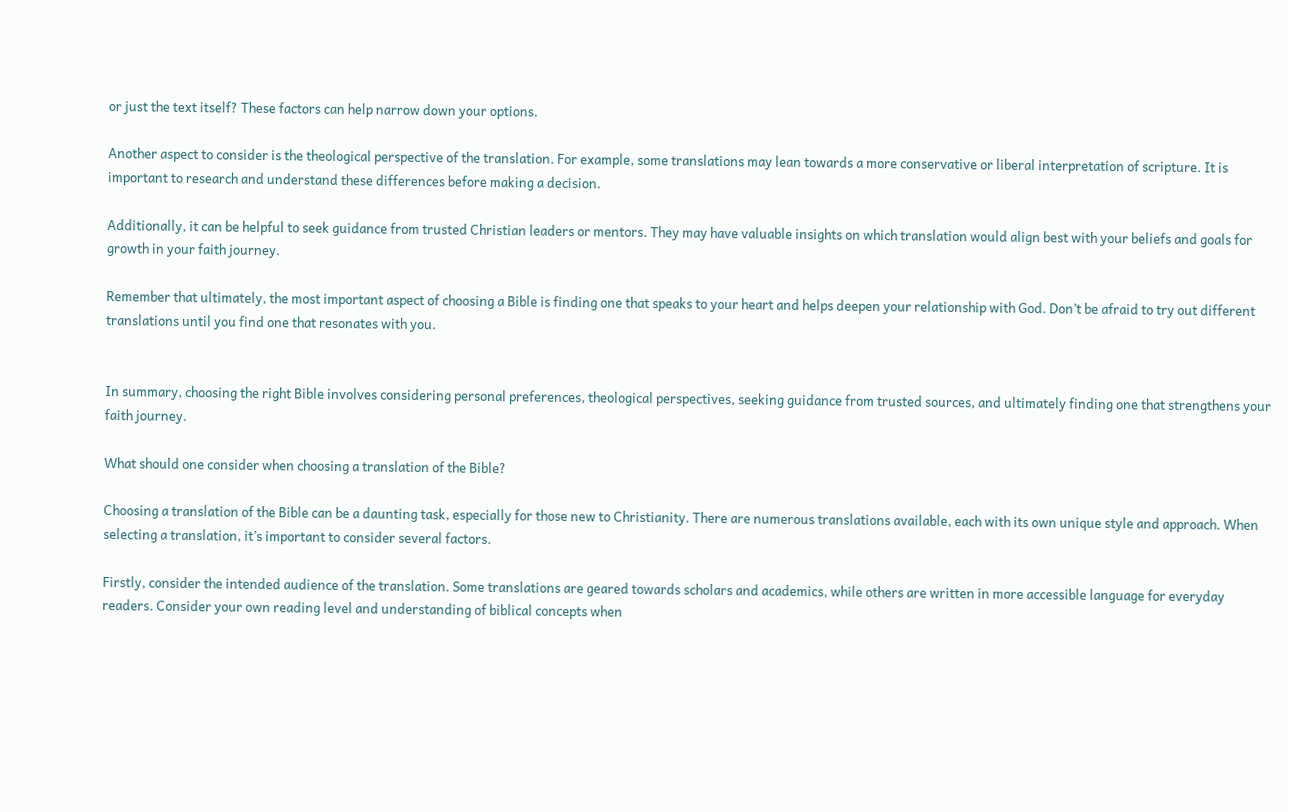or just the text itself? These factors can help narrow down your options.

Another aspect to consider is the theological perspective of the translation. For example, some translations may lean towards a more conservative or liberal interpretation of scripture. It is important to research and understand these differences before making a decision.

Additionally, it can be helpful to seek guidance from trusted Christian leaders or mentors. They may have valuable insights on which translation would align best with your beliefs and goals for growth in your faith journey.

Remember that ultimately, the most important aspect of choosing a Bible is finding one that speaks to your heart and helps deepen your relationship with God. Don’t be afraid to try out different translations until you find one that resonates with you.


In summary, choosing the right Bible involves considering personal preferences, theological perspectives, seeking guidance from trusted sources, and ultimately finding one that strengthens your faith journey.

What should one consider when choosing a translation of the Bible?

Choosing a translation of the Bible can be a daunting task, especially for those new to Christianity. There are numerous translations available, each with its own unique style and approach. When selecting a translation, it’s important to consider several factors.

Firstly, consider the intended audience of the translation. Some translations are geared towards scholars and academics, while others are written in more accessible language for everyday readers. Consider your own reading level and understanding of biblical concepts when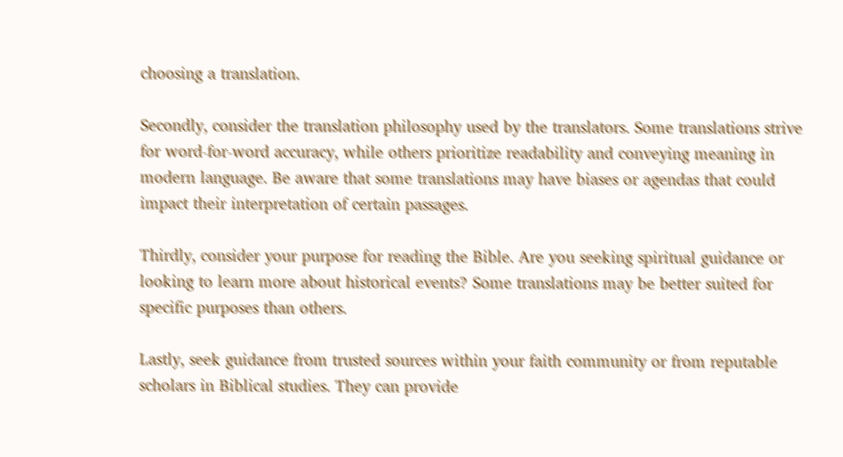choosing a translation.

Secondly, consider the translation philosophy used by the translators. Some translations strive for word-for-word accuracy, while others prioritize readability and conveying meaning in modern language. Be aware that some translations may have biases or agendas that could impact their interpretation of certain passages.

Thirdly, consider your purpose for reading the Bible. Are you seeking spiritual guidance or looking to learn more about historical events? Some translations may be better suited for specific purposes than others.

Lastly, seek guidance from trusted sources within your faith community or from reputable scholars in Biblical studies. They can provide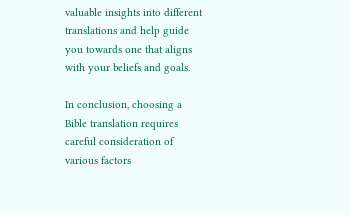valuable insights into different translations and help guide you towards one that aligns with your beliefs and goals.

In conclusion, choosing a Bible translation requires careful consideration of various factors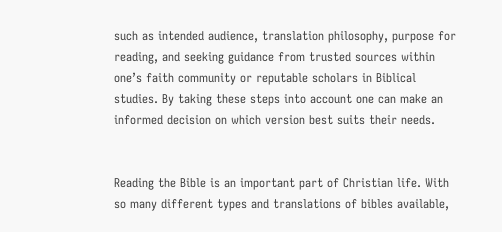such as intended audience, translation philosophy, purpose for reading, and seeking guidance from trusted sources within one’s faith community or reputable scholars in Biblical studies. By taking these steps into account one can make an informed decision on which version best suits their needs.


Reading the Bible is an important part of Christian life. With so many different types and translations of bibles available,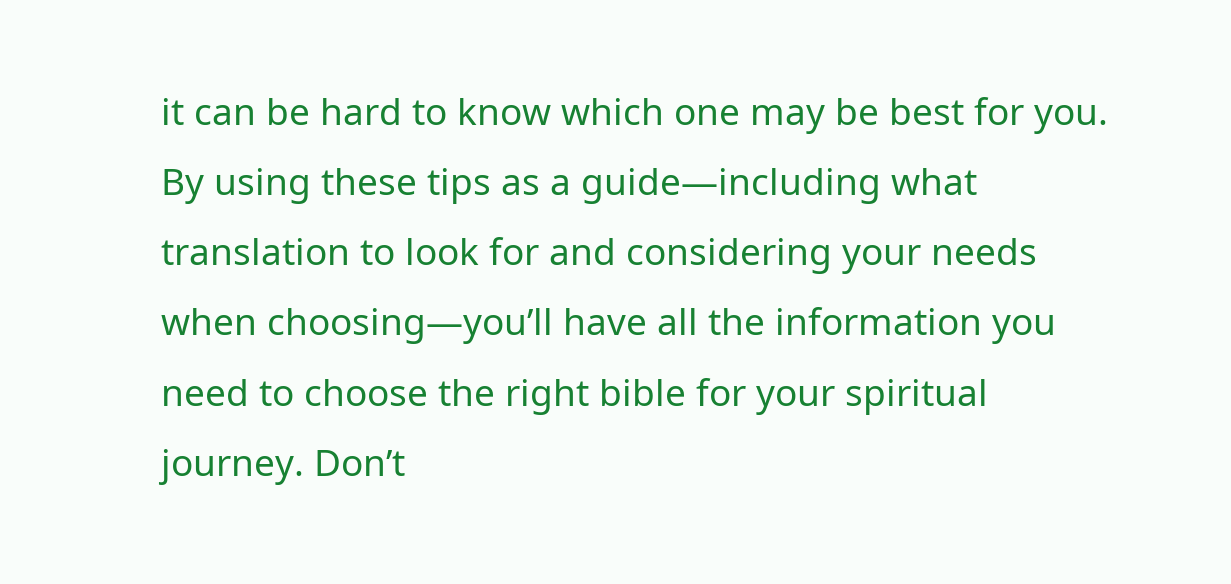it can be hard to know which one may be best for you. By using these tips as a guide—including what translation to look for and considering your needs when choosing—you’ll have all the information you need to choose the right bible for your spiritual journey. Don’t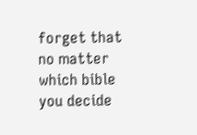forget that no matter which bible you decide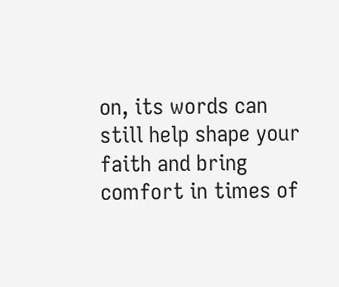on, its words can still help shape your faith and bring comfort in times of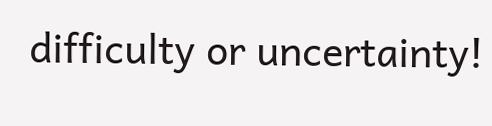difficulty or uncertainty!